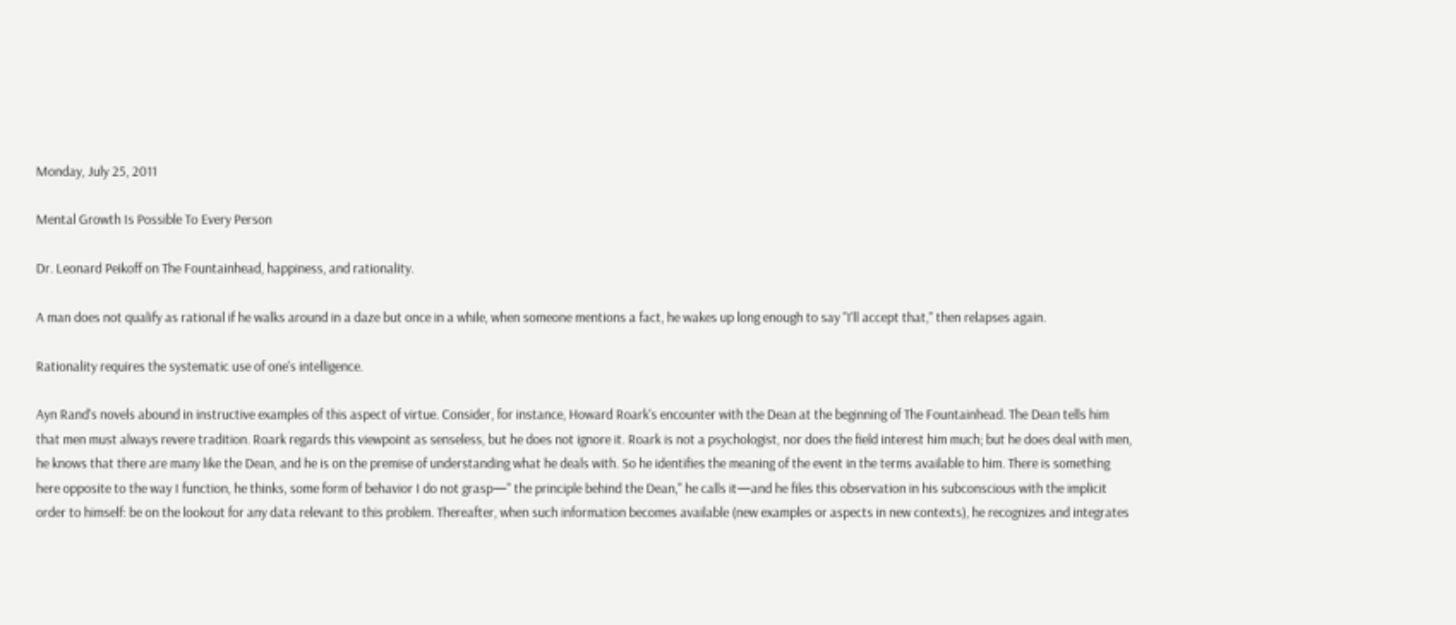Monday, July 25, 2011

Mental Growth Is Possible To Every Person

Dr. Leonard Peikoff on The Fountainhead, happiness, and rationality.

A man does not qualify as rational if he walks around in a daze but once in a while, when someone mentions a fact, he wakes up long enough to say "I'll accept that," then relapses again.

Rationality requires the systematic use of one's intelligence.

Ayn Rand's novels abound in instructive examples of this aspect of virtue. Consider, for instance, Howard Roark's encounter with the Dean at the beginning of The Fountainhead. The Dean tells him that men must always revere tradition. Roark regards this viewpoint as senseless, but he does not ignore it. Roark is not a psychologist, nor does the field interest him much; but he does deal with men, he knows that there are many like the Dean, and he is on the premise of understanding what he deals with. So he identifies the meaning of the event in the terms available to him. There is something here opposite to the way I function, he thinks, some form of behavior I do not grasp—" the principle behind the Dean," he calls it—and he files this observation in his subconscious with the implicit order to himself: be on the lookout for any data relevant to this problem. Thereafter, when such information becomes available (new examples or aspects in new contexts), he recognizes and integrates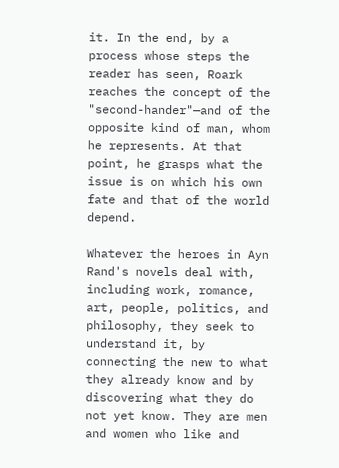it. In the end, by a process whose steps the reader has seen, Roark reaches the concept of the "second-hander"—and of the opposite kind of man, whom he represents. At that point, he grasps what the issue is on which his own fate and that of the world depend.

Whatever the heroes in Ayn Rand's novels deal with, including work, romance, art, people, politics, and philosophy, they seek to understand it, by connecting the new to what they already know and by discovering what they do not yet know. They are men and women who like and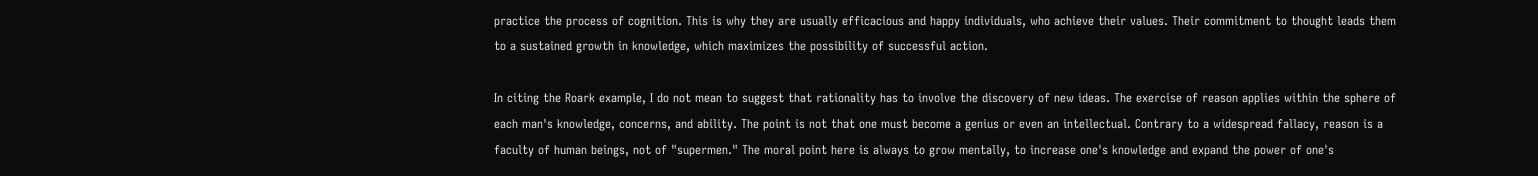practice the process of cognition. This is why they are usually efficacious and happy individuals, who achieve their values. Their commitment to thought leads them to a sustained growth in knowledge, which maximizes the possibility of successful action.

In citing the Roark example, I do not mean to suggest that rationality has to involve the discovery of new ideas. The exercise of reason applies within the sphere of each man's knowledge, concerns, and ability. The point is not that one must become a genius or even an intellectual. Contrary to a widespread fallacy, reason is a faculty of human beings, not of "supermen." The moral point here is always to grow mentally, to increase one's knowledge and expand the power of one's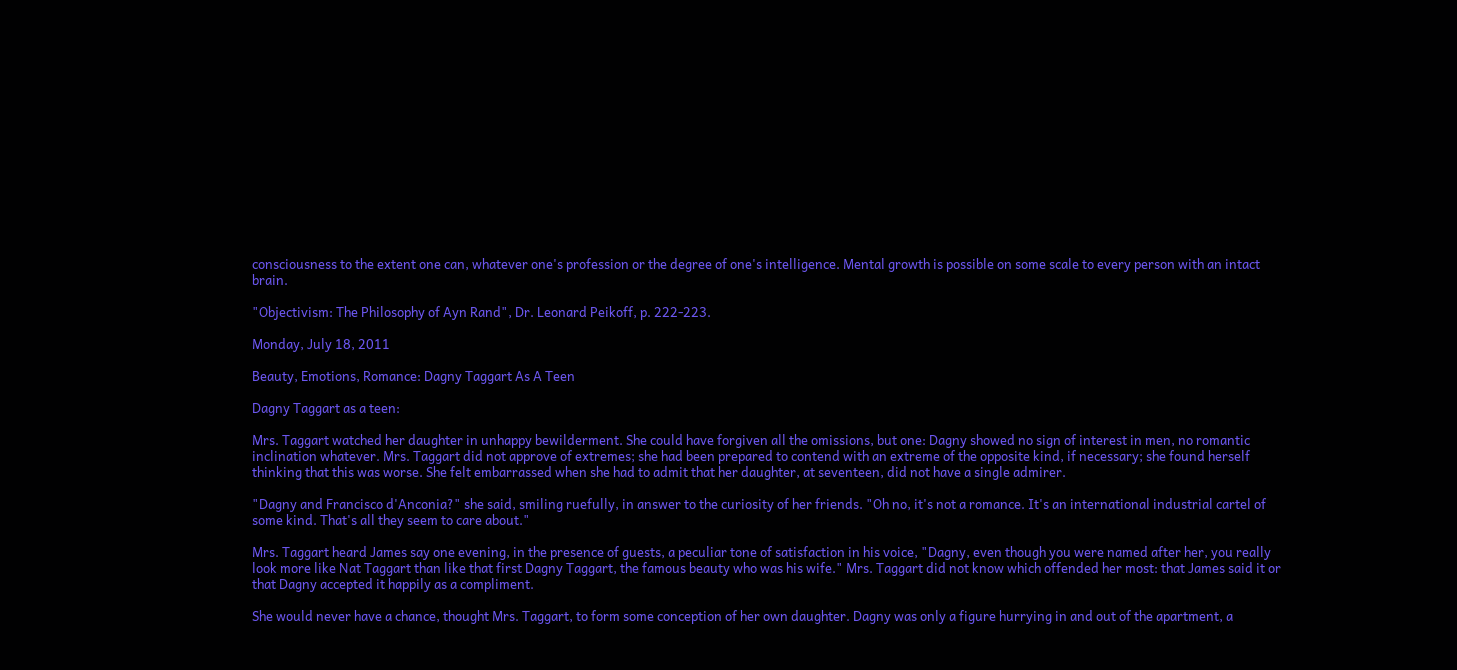consciousness to the extent one can, whatever one's profession or the degree of one's intelligence. Mental growth is possible on some scale to every person with an intact brain.

"Objectivism: The Philosophy of Ayn Rand", Dr. Leonard Peikoff, p. 222-223.

Monday, July 18, 2011

Beauty, Emotions, Romance: Dagny Taggart As A Teen

Dagny Taggart as a teen:

Mrs. Taggart watched her daughter in unhappy bewilderment. She could have forgiven all the omissions, but one: Dagny showed no sign of interest in men, no romantic inclination whatever. Mrs. Taggart did not approve of extremes; she had been prepared to contend with an extreme of the opposite kind, if necessary; she found herself thinking that this was worse. She felt embarrassed when she had to admit that her daughter, at seventeen, did not have a single admirer.

"Dagny and Francisco d'Anconia?" she said, smiling ruefully, in answer to the curiosity of her friends. "Oh no, it's not a romance. It's an international industrial cartel of some kind. That's all they seem to care about."

Mrs. Taggart heard James say one evening, in the presence of guests, a peculiar tone of satisfaction in his voice, "Dagny, even though you were named after her, you really look more like Nat Taggart than like that first Dagny Taggart, the famous beauty who was his wife." Mrs. Taggart did not know which offended her most: that James said it or that Dagny accepted it happily as a compliment.

She would never have a chance, thought Mrs. Taggart, to form some conception of her own daughter. Dagny was only a figure hurrying in and out of the apartment, a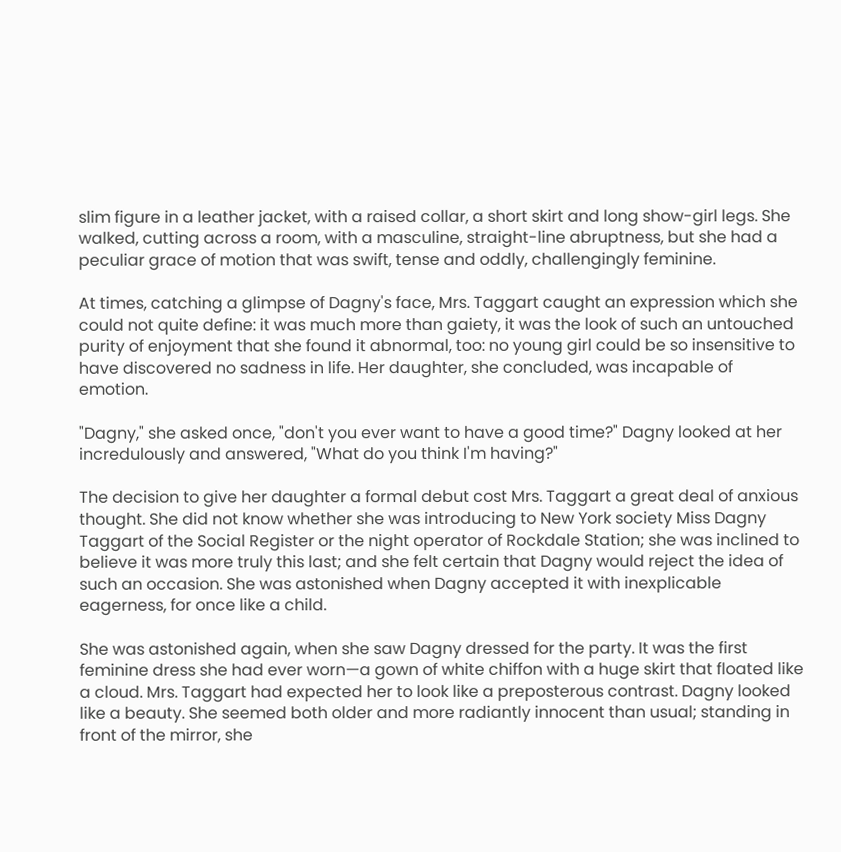slim figure in a leather jacket, with a raised collar, a short skirt and long show-girl legs. She walked, cutting across a room, with a masculine, straight-line abruptness, but she had a peculiar grace of motion that was swift, tense and oddly, challengingly feminine.

At times, catching a glimpse of Dagny's face, Mrs. Taggart caught an expression which she could not quite define: it was much more than gaiety, it was the look of such an untouched purity of enjoyment that she found it abnormal, too: no young girl could be so insensitive to have discovered no sadness in life. Her daughter, she concluded, was incapable of emotion.

"Dagny," she asked once, "don't you ever want to have a good time?" Dagny looked at her incredulously and answered, "What do you think I'm having?"

The decision to give her daughter a formal debut cost Mrs. Taggart a great deal of anxious thought. She did not know whether she was introducing to New York society Miss Dagny Taggart of the Social Register or the night operator of Rockdale Station; she was inclined to believe it was more truly this last; and she felt certain that Dagny would reject the idea of such an occasion. She was astonished when Dagny accepted it with inexplicable eagerness, for once like a child.

She was astonished again, when she saw Dagny dressed for the party. It was the first feminine dress she had ever worn—a gown of white chiffon with a huge skirt that floated like a cloud. Mrs. Taggart had expected her to look like a preposterous contrast. Dagny looked like a beauty. She seemed both older and more radiantly innocent than usual; standing in front of the mirror, she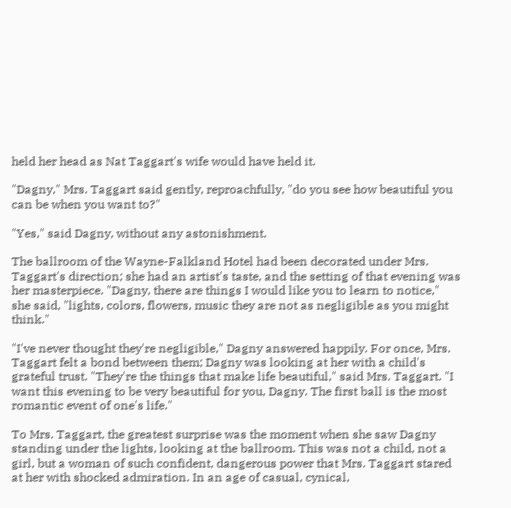held her head as Nat Taggart's wife would have held it.

"Dagny," Mrs. Taggart said gently, reproachfully, "do you see how beautiful you can be when you want to?"

"Yes," said Dagny, without any astonishment.

The ballroom of the Wayne-Falkland Hotel had been decorated under Mrs. Taggart's direction; she had an artist's taste, and the setting of that evening was her masterpiece. "Dagny, there are things I would like you to learn to notice," she said, "lights, colors, flowers, music they are not as negligible as you might think."

"I've never thought they're negligible," Dagny answered happily. For once, Mrs. Taggart felt a bond between them; Dagny was looking at her with a child's grateful trust. "They're the things that make life beautiful," said Mrs. Taggart. "I want this evening to be very beautiful for you, Dagny. The first ball is the most romantic event of one's life."

To Mrs. Taggart, the greatest surprise was the moment when she saw Dagny standing under the lights, looking at the ballroom. This was not a child, not a girl, but a woman of such confident, dangerous power that Mrs. Taggart stared at her with shocked admiration. In an age of casual, cynical,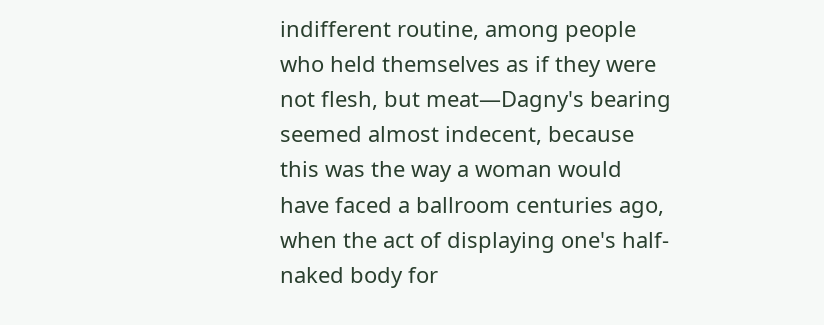indifferent routine, among people who held themselves as if they were not flesh, but meat—Dagny's bearing seemed almost indecent, because this was the way a woman would have faced a ballroom centuries ago, when the act of displaying one's half-naked body for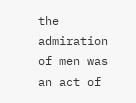the admiration of men was an act of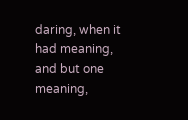daring, when it had meaning, and but one meaning,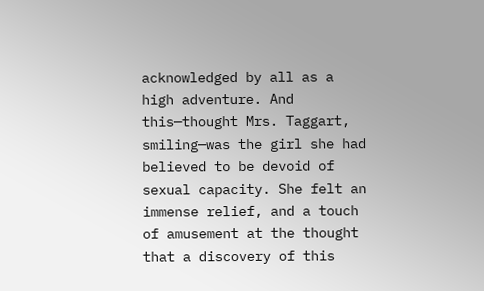acknowledged by all as a high adventure. And this—thought Mrs. Taggart, smiling—was the girl she had believed to be devoid of sexual capacity. She felt an immense relief, and a touch of amusement at the thought that a discovery of this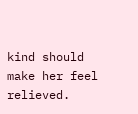kind should make her feel relieved.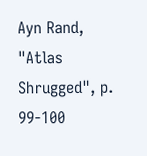Ayn Rand, "Atlas Shrugged", p. 99-100